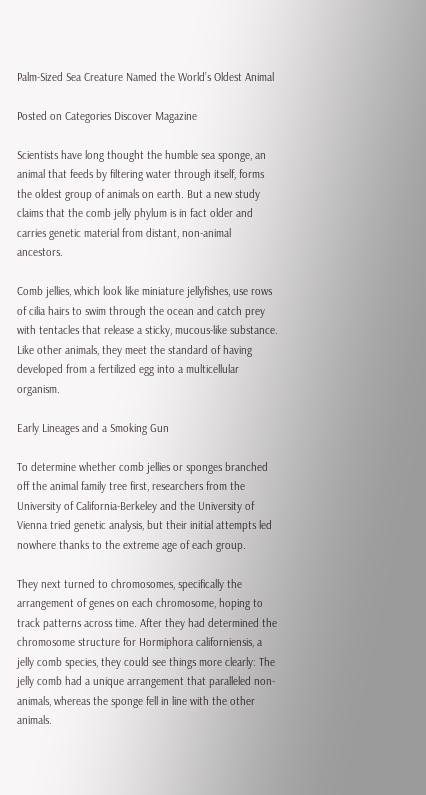Palm-Sized Sea Creature Named the World’s Oldest Animal

Posted on Categories Discover Magazine

Scientists have long thought the humble sea sponge, an animal that feeds by filtering water through itself, forms the oldest group of animals on earth. But a new study claims that the comb jelly phylum is in fact older and carries genetic material from distant, non-animal ancestors.

Comb jellies, which look like miniature jellyfishes, use rows of cilia hairs to swim through the ocean and catch prey with tentacles that release a sticky, mucous-like substance. Like other animals, they meet the standard of having developed from a fertilized egg into a multicellular organism.

Early Lineages and a Smoking Gun

To determine whether comb jellies or sponges branched off the animal family tree first, researchers from the University of California-Berkeley and the University of Vienna tried genetic analysis, but their initial attempts led nowhere thanks to the extreme age of each group.

They next turned to chromosomes, specifically the arrangement of genes on each chromosome, hoping to track patterns across time. After they had determined the chromosome structure for Hormiphora californiensis, a jelly comb species, they could see things more clearly: The jelly comb had a unique arrangement that paralleled non-animals, whereas the sponge fell in line with the other animals.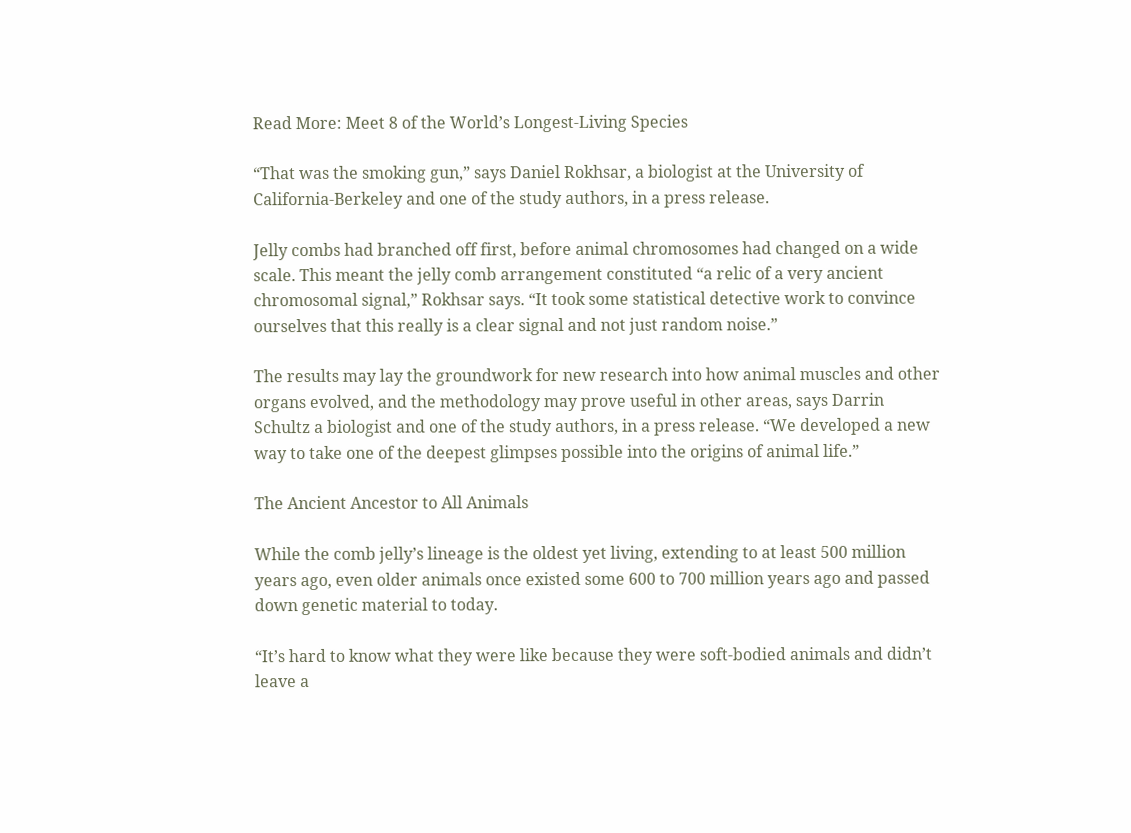Read More: Meet 8 of the World’s Longest-Living Species

“That was the smoking gun,” says Daniel Rokhsar, a biologist at the University of California-Berkeley and one of the study authors, in a press release.

Jelly combs had branched off first, before animal chromosomes had changed on a wide scale. This meant the jelly comb arrangement constituted “a relic of a very ancient chromosomal signal,” Rokhsar says. “It took some statistical detective work to convince ourselves that this really is a clear signal and not just random noise.”

The results may lay the groundwork for new research into how animal muscles and other organs evolved, and the methodology may prove useful in other areas, says Darrin Schultz a biologist and one of the study authors, in a press release. “We developed a new way to take one of the deepest glimpses possible into the origins of animal life.”

The Ancient Ancestor to All Animals

While the comb jelly’s lineage is the oldest yet living, extending to at least 500 million years ago, even older animals once existed some 600 to 700 million years ago and passed down genetic material to today.

“It’s hard to know what they were like because they were soft-bodied animals and didn’t leave a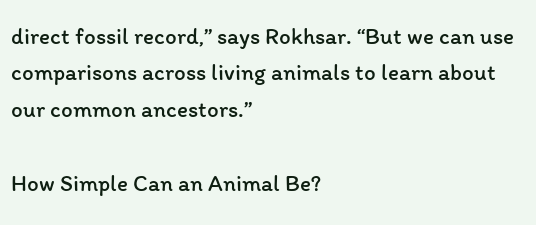direct fossil record,” says Rokhsar. “But we can use comparisons across living animals to learn about our common ancestors.”

How Simple Can an Animal Be?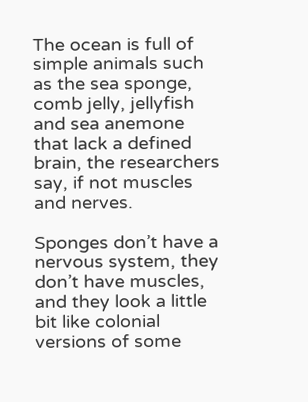The ocean is full of simple animals such as the sea sponge, comb jelly, jellyfish and sea anemone that lack a defined brain, the researchers say, if not muscles and nerves.

Sponges don’t have a nervous system, they don’t have muscles, and they look a little bit like colonial versions of some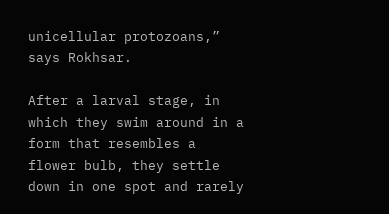unicellular protozoans,” says Rokhsar.

After a larval stage, in which they swim around in a form that resembles a flower bulb, they settle down in one spot and rarely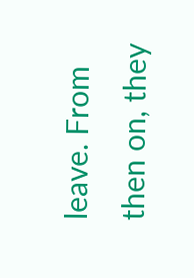leave. From then on, they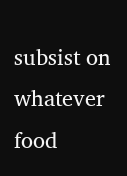subsist on whatever food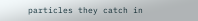particles they catch in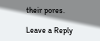their pores.

Leave a Reply